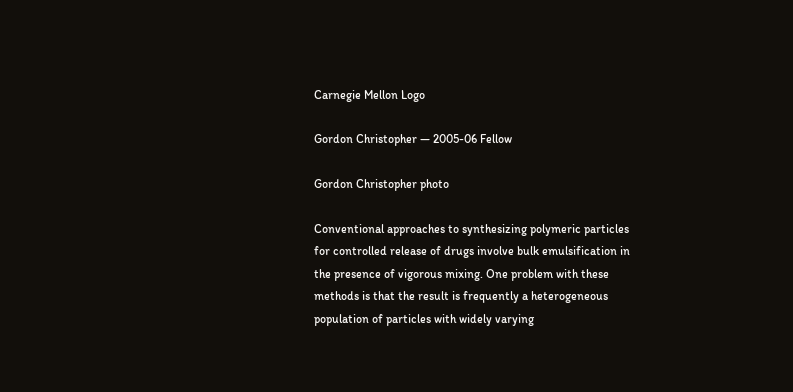Carnegie Mellon Logo

Gordon Christopher — 2005-06 Fellow

Gordon Christopher photo

Conventional approaches to synthesizing polymeric particles for controlled release of drugs involve bulk emulsification in the presence of vigorous mixing. One problem with these methods is that the result is frequently a heterogeneous population of particles with widely varying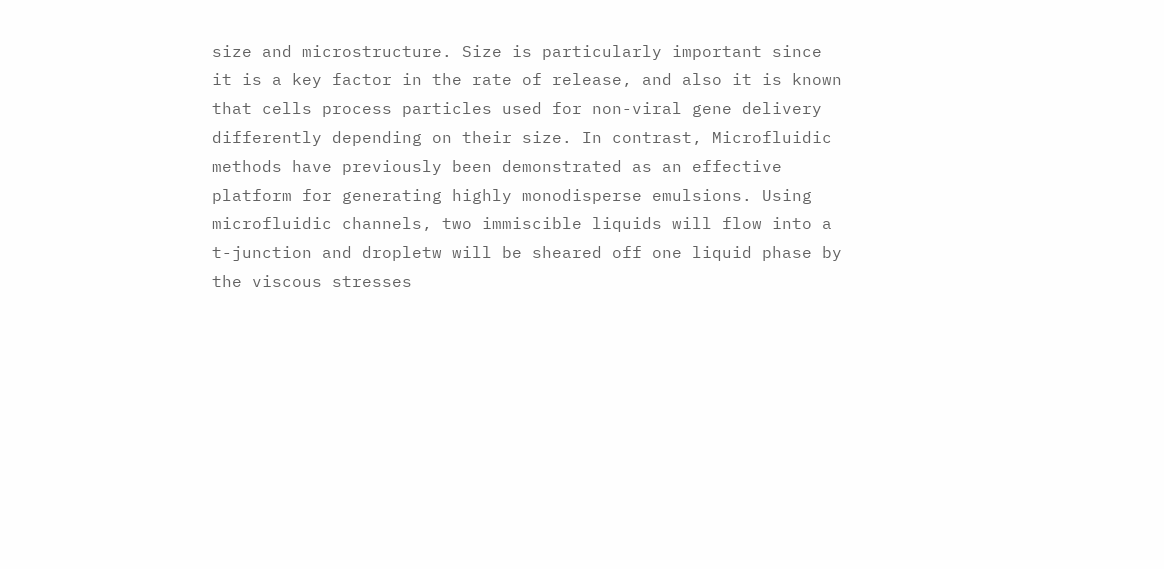size and microstructure. Size is particularly important since it is a key factor in the rate of release, and also it is known that cells process particles used for non-viral gene delivery differently depending on their size. In contrast, Microfluidic methods have previously been demonstrated as an effective platform for generating highly monodisperse emulsions. Using microfluidic channels, two immiscible liquids will flow into a t-junction and dropletw will be sheared off one liquid phase by the viscous stresses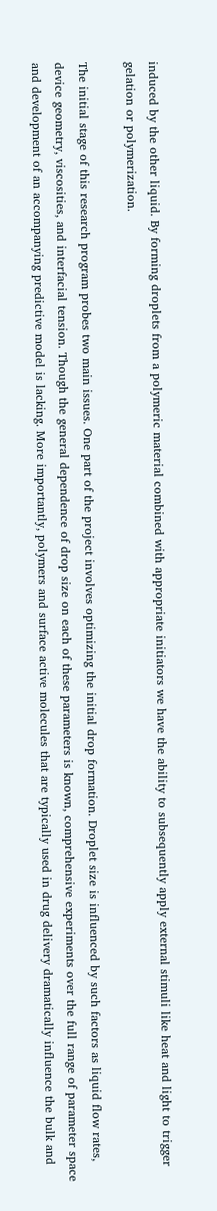induced by the other liquid. By forming droplets from a polymeric material combined with appropriate initiators we have the ability to subsequently apply external stimuli like heat and light to trigger gelation or polymerization.

The initial stage of this research program probes two main issues. One part of the project involves optimizing the initial drop formation. Droplet size is influenced by such factors as liquid flow rates, device geometry, viscosities, and interfacial tension. Though the general dependence of drop size on each of these parameters is known, comprehensive experiments over the full range of parameter space and development of an accompanying predictive model is lacking. More importantly, polymers and surface active molecules that are typically used in drug delivery dramatically influence the bulk and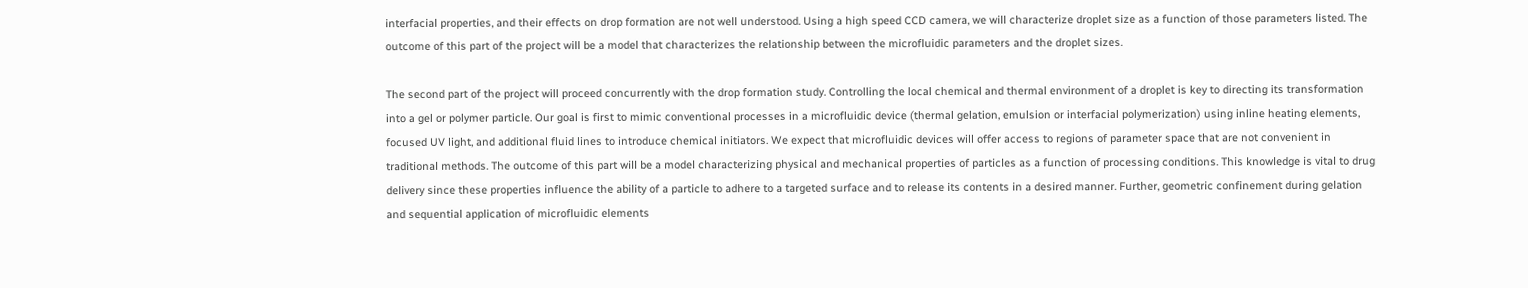interfacial properties, and their effects on drop formation are not well understood. Using a high speed CCD camera, we will characterize droplet size as a function of those parameters listed. The outcome of this part of the project will be a model that characterizes the relationship between the microfluidic parameters and the droplet sizes.

The second part of the project will proceed concurrently with the drop formation study. Controlling the local chemical and thermal environment of a droplet is key to directing its transformation into a gel or polymer particle. Our goal is first to mimic conventional processes in a microfluidic device (thermal gelation, emulsion or interfacial polymerization) using inline heating elements, focused UV light, and additional fluid lines to introduce chemical initiators. We expect that microfluidic devices will offer access to regions of parameter space that are not convenient in traditional methods. The outcome of this part will be a model characterizing physical and mechanical properties of particles as a function of processing conditions. This knowledge is vital to drug delivery since these properties influence the ability of a particle to adhere to a targeted surface and to release its contents in a desired manner. Further, geometric confinement during gelation and sequential application of microfluidic elements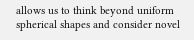allows us to think beyond uniform spherical shapes and consider novel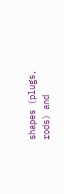shapes (plugs, rods) and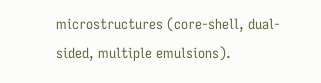microstructures (core-shell, dual-sided, multiple emulsions).